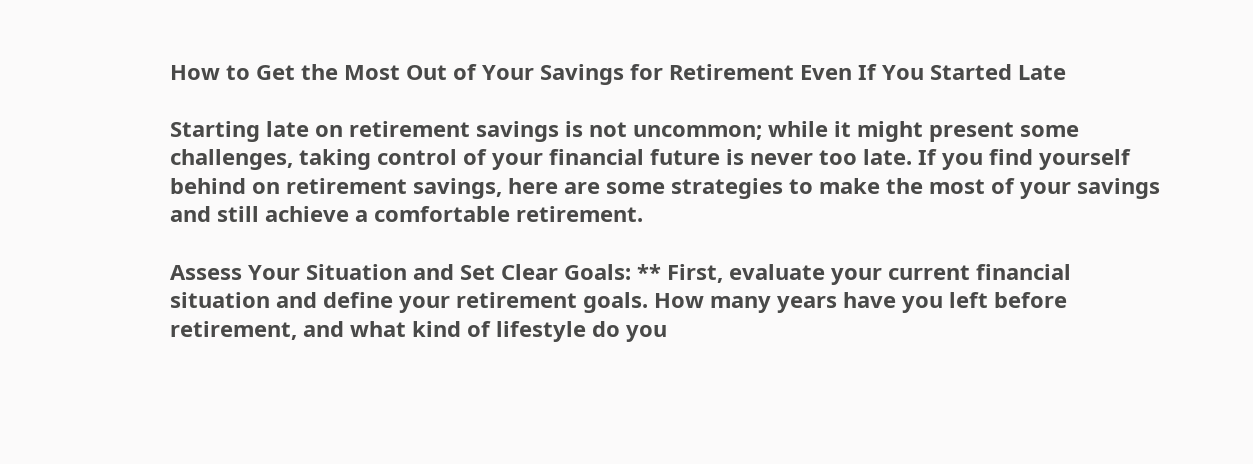How to Get the Most Out of Your Savings for Retirement Even If You Started Late

Starting late on retirement savings is not uncommon; while it might present some challenges, taking control of your financial future is never too late. If you find yourself behind on retirement savings, here are some strategies to make the most of your savings and still achieve a comfortable retirement.

Assess Your Situation and Set Clear Goals: ** First, evaluate your current financial situation and define your retirement goals. How many years have you left before retirement, and what kind of lifestyle do you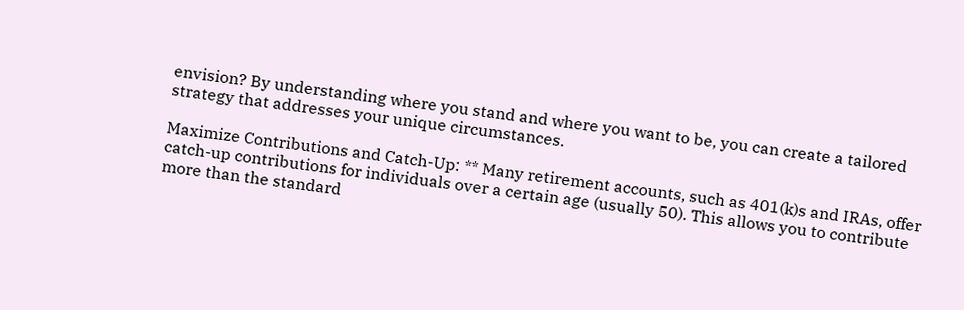envision? By understanding where you stand and where you want to be, you can create a tailored strategy that addresses your unique circumstances.

Maximize Contributions and Catch-Up: ** Many retirement accounts, such as 401(k)s and IRAs, offer catch-up contributions for individuals over a certain age (usually 50). This allows you to contribute more than the standard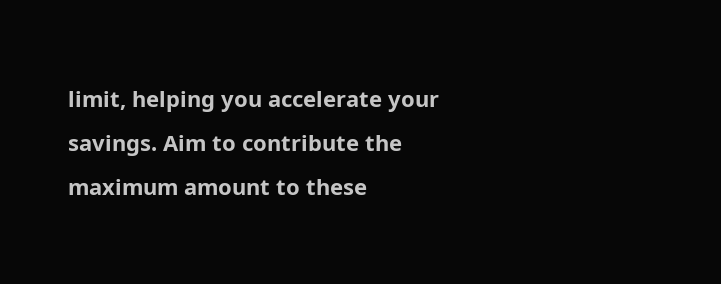limit, helping you accelerate your savings. Aim to contribute the maximum amount to these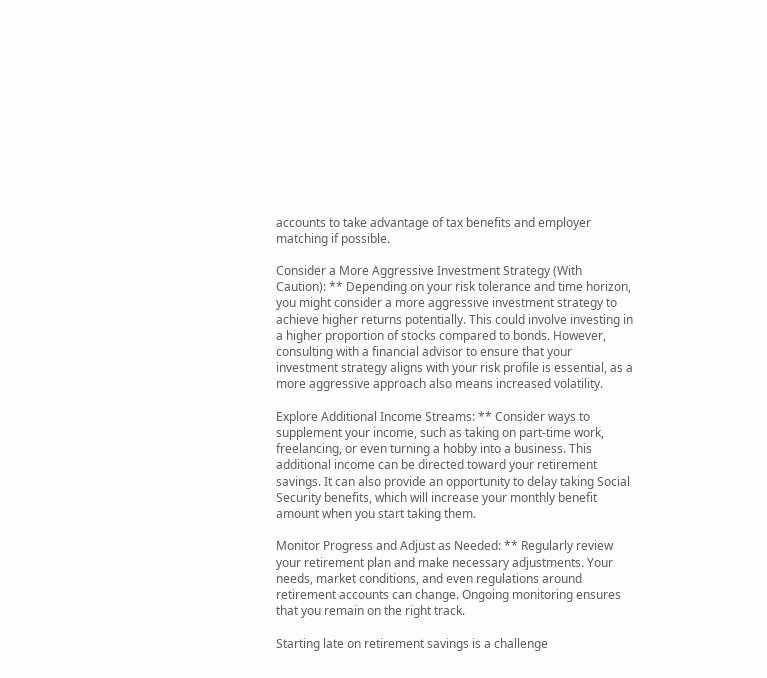accounts to take advantage of tax benefits and employer matching if possible.

Consider a More Aggressive Investment Strategy (With Caution): ** Depending on your risk tolerance and time horizon, you might consider a more aggressive investment strategy to achieve higher returns potentially. This could involve investing in a higher proportion of stocks compared to bonds. However, consulting with a financial advisor to ensure that your investment strategy aligns with your risk profile is essential, as a more aggressive approach also means increased volatility.

Explore Additional Income Streams: ** Consider ways to supplement your income, such as taking on part-time work, freelancing, or even turning a hobby into a business. This additional income can be directed toward your retirement savings. It can also provide an opportunity to delay taking Social Security benefits, which will increase your monthly benefit amount when you start taking them.

Monitor Progress and Adjust as Needed: ** Regularly review your retirement plan and make necessary adjustments. Your needs, market conditions, and even regulations around retirement accounts can change. Ongoing monitoring ensures that you remain on the right track.

Starting late on retirement savings is a challenge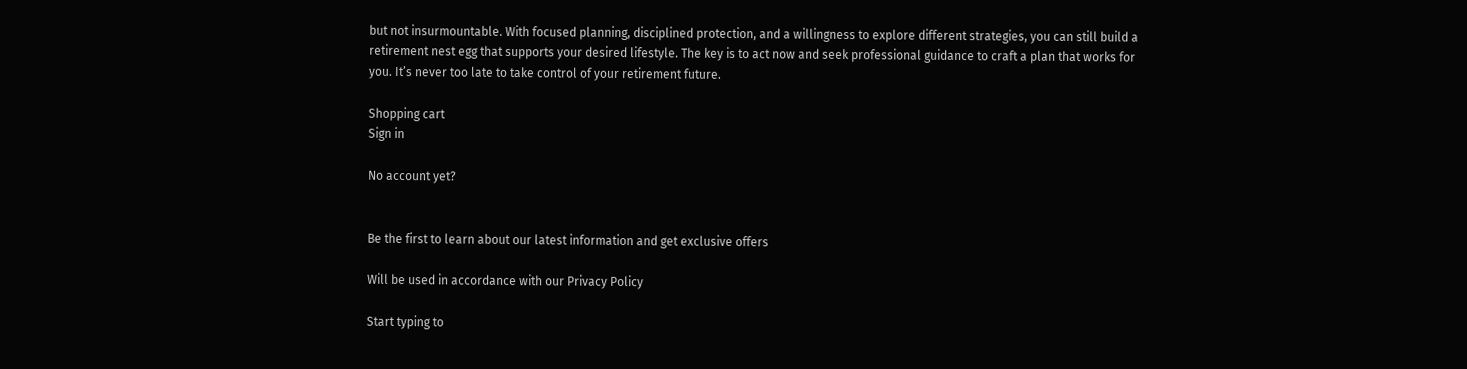but not insurmountable. With focused planning, disciplined protection, and a willingness to explore different strategies, you can still build a retirement nest egg that supports your desired lifestyle. The key is to act now and seek professional guidance to craft a plan that works for you. It’s never too late to take control of your retirement future.

Shopping cart
Sign in

No account yet?


Be the first to learn about our latest information and get exclusive offers

Will be used in accordance with our Privacy Policy

Start typing to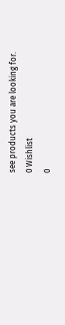see products you are looking for.
0 Wishlist
0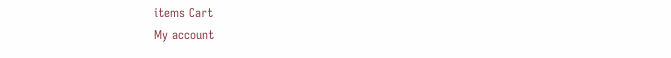items Cart
My account